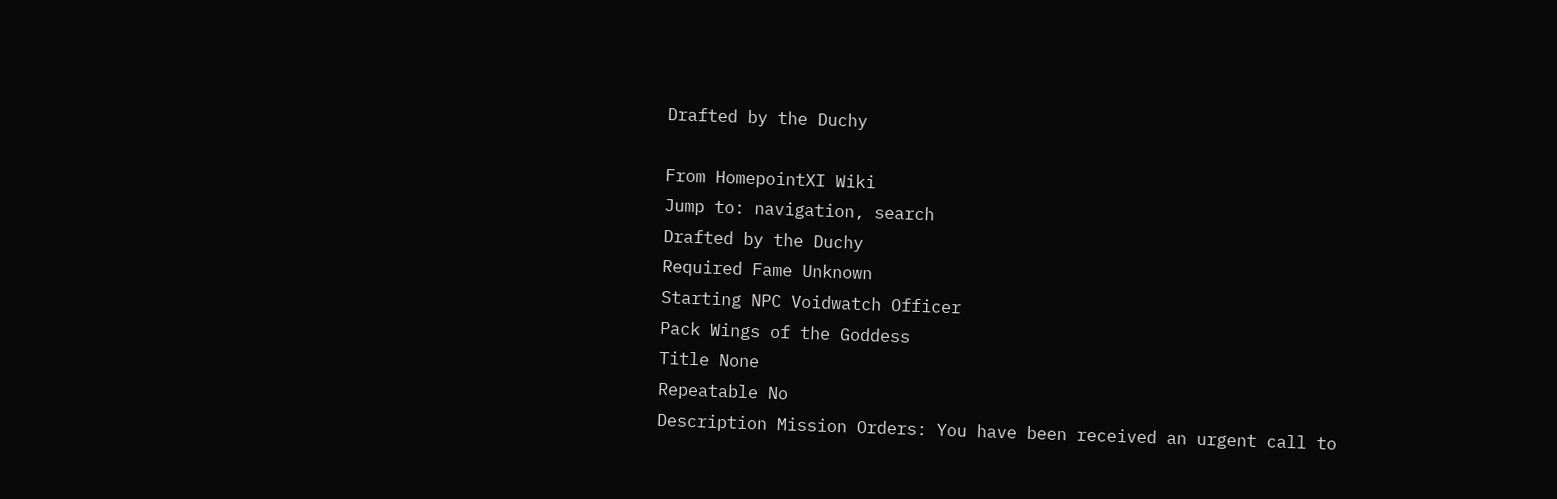Drafted by the Duchy

From HomepointXI Wiki
Jump to: navigation, search
Drafted by the Duchy
Required Fame Unknown
Starting NPC Voidwatch Officer
Pack Wings of the Goddess
Title None
Repeatable No
Description Mission Orders: You have been received an urgent call to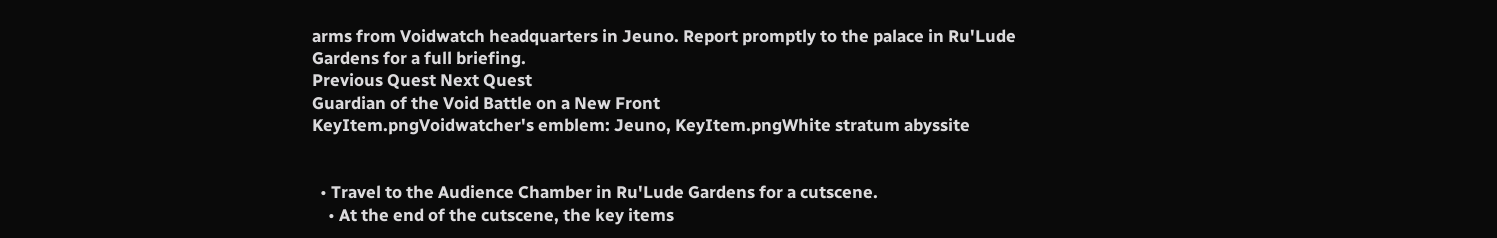arms from Voidwatch headquarters in Jeuno. Report promptly to the palace in Ru'Lude Gardens for a full briefing.
Previous Quest Next Quest
Guardian of the Void Battle on a New Front
KeyItem.pngVoidwatcher's emblem: Jeuno, KeyItem.pngWhite stratum abyssite


  • Travel to the Audience Chamber in Ru'Lude Gardens for a cutscene.
    • At the end of the cutscene, the key items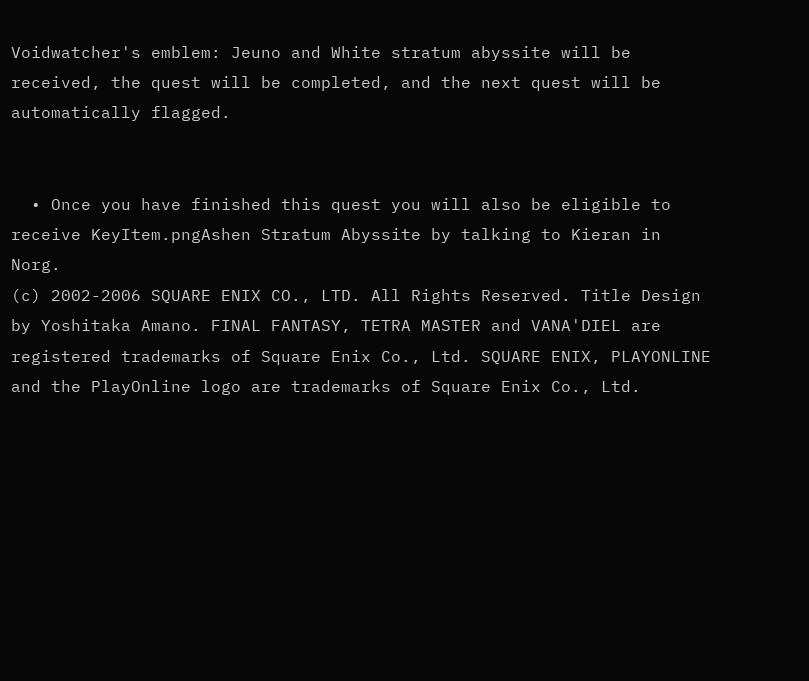Voidwatcher's emblem: Jeuno and White stratum abyssite will be received, the quest will be completed, and the next quest will be automatically flagged.


  • Once you have finished this quest you will also be eligible to receive KeyItem.pngAshen Stratum Abyssite by talking to Kieran in Norg.
(c) 2002-2006 SQUARE ENIX CO., LTD. All Rights Reserved. Title Design by Yoshitaka Amano. FINAL FANTASY, TETRA MASTER and VANA'DIEL are registered trademarks of Square Enix Co., Ltd. SQUARE ENIX, PLAYONLINE and the PlayOnline logo are trademarks of Square Enix Co., Ltd.